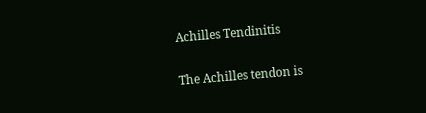Achilles Tendinitis

The Achilles tendon is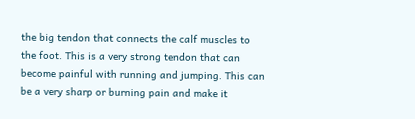the big tendon that connects the calf muscles to the foot. This is a very strong tendon that can become painful with running and jumping. This can be a very sharp or burning pain and make it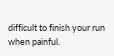difficult to finish your run when painful.